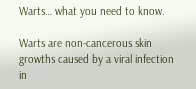Warts… what you need to know.

Warts are non-cancerous skin growths caused by a viral infection in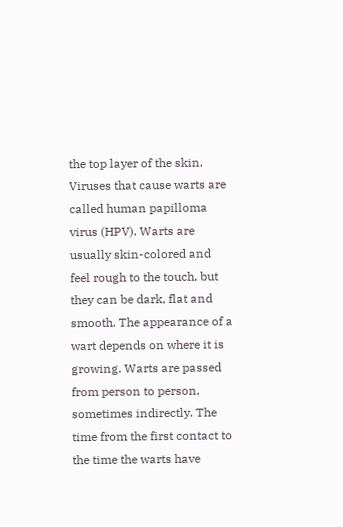the top layer of the skin. Viruses that cause warts are called human papilloma virus (HPV). Warts are usually skin-colored and feel rough to the touch, but they can be dark, flat and smooth. The appearance of a wart depends on where it is growing. Warts are passed from person to person, sometimes indirectly. The time from the first contact to the time the warts have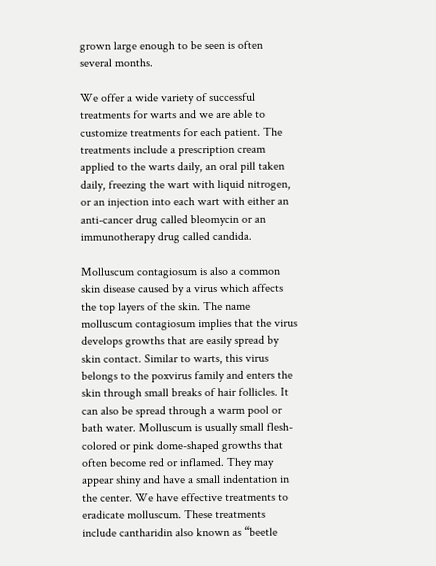grown large enough to be seen is often several months.

We offer a wide variety of successful treatments for warts and we are able to customize treatments for each patient. The treatments include a prescription cream applied to the warts daily, an oral pill taken daily, freezing the wart with liquid nitrogen, or an injection into each wart with either an anti-cancer drug called bleomycin or an immunotherapy drug called candida.

Molluscum contagiosum is also a common skin disease caused by a virus which affects the top layers of the skin. The name molluscum contagiosum implies that the virus develops growths that are easily spread by skin contact. Similar to warts, this virus belongs to the poxvirus family and enters the skin through small breaks of hair follicles. It can also be spread through a warm pool or bath water. Molluscum is usually small flesh-colored or pink dome-shaped growths that often become red or inflamed. They may appear shiny and have a small indentation in the center. We have effective treatments to eradicate molluscum. These treatments include cantharidin also known as “beetle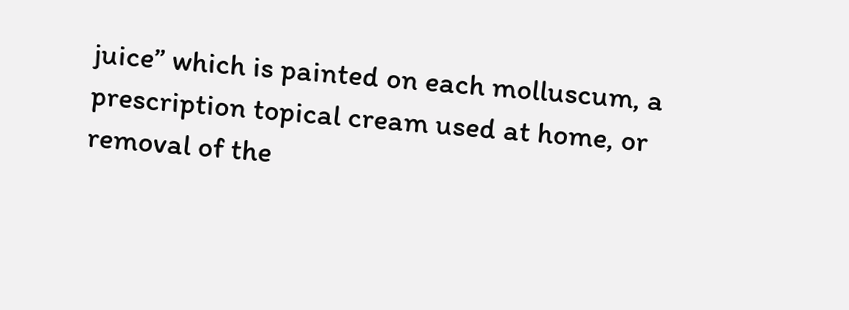juice” which is painted on each molluscum, a prescription topical cream used at home, or removal of the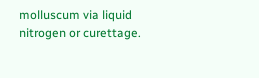molluscum via liquid nitrogen or curettage.